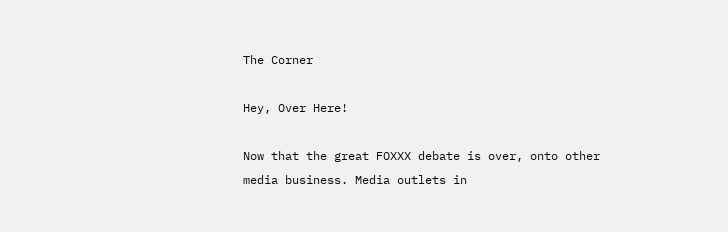The Corner

Hey, Over Here!

Now that the great FOXXX debate is over, onto other media business. Media outlets in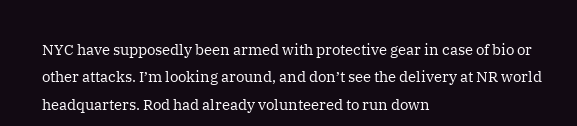NYC have supposedly been armed with protective gear in case of bio or other attacks. I’m looking around, and don’t see the delivery at NR world headquarters. Rod had already volunteered to run down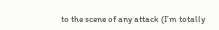to the scene of any attack (I’m totally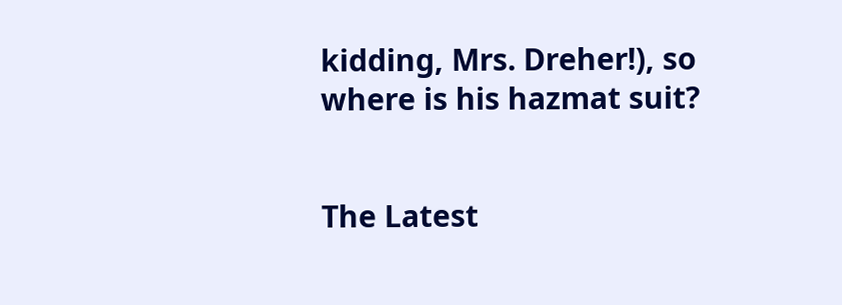kidding, Mrs. Dreher!), so where is his hazmat suit?


The Latest